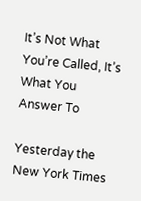It’s Not What You’re Called, It’s What You Answer To

Yesterday the New York Times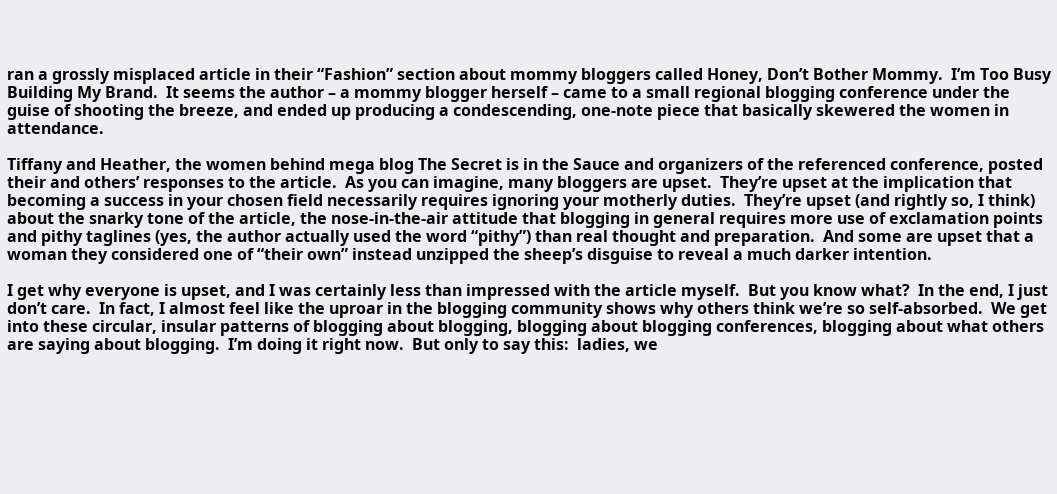ran a grossly misplaced article in their “Fashion” section about mommy bloggers called Honey, Don’t Bother Mommy.  I’m Too Busy Building My Brand.  It seems the author – a mommy blogger herself – came to a small regional blogging conference under the guise of shooting the breeze, and ended up producing a condescending, one-note piece that basically skewered the women in attendance.

Tiffany and Heather, the women behind mega blog The Secret is in the Sauce and organizers of the referenced conference, posted their and others’ responses to the article.  As you can imagine, many bloggers are upset.  They’re upset at the implication that becoming a success in your chosen field necessarily requires ignoring your motherly duties.  They’re upset (and rightly so, I think) about the snarky tone of the article, the nose-in-the-air attitude that blogging in general requires more use of exclamation points and pithy taglines (yes, the author actually used the word “pithy”) than real thought and preparation.  And some are upset that a woman they considered one of “their own” instead unzipped the sheep’s disguise to reveal a much darker intention.

I get why everyone is upset, and I was certainly less than impressed with the article myself.  But you know what?  In the end, I just don’t care.  In fact, I almost feel like the uproar in the blogging community shows why others think we’re so self-absorbed.  We get into these circular, insular patterns of blogging about blogging, blogging about blogging conferences, blogging about what others are saying about blogging.  I’m doing it right now.  But only to say this:  ladies, we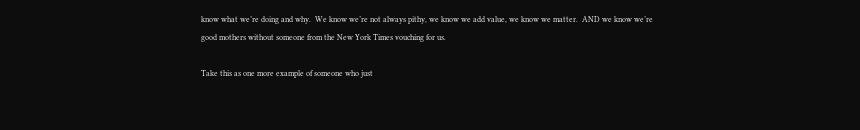know what we’re doing and why.  We know we’re not always pithy, we know we add value, we know we matter.  AND we know we’re good mothers without someone from the New York Times vouching for us.

Take this as one more example of someone who just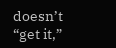doesn’t “get it,”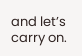and let’s carry on.